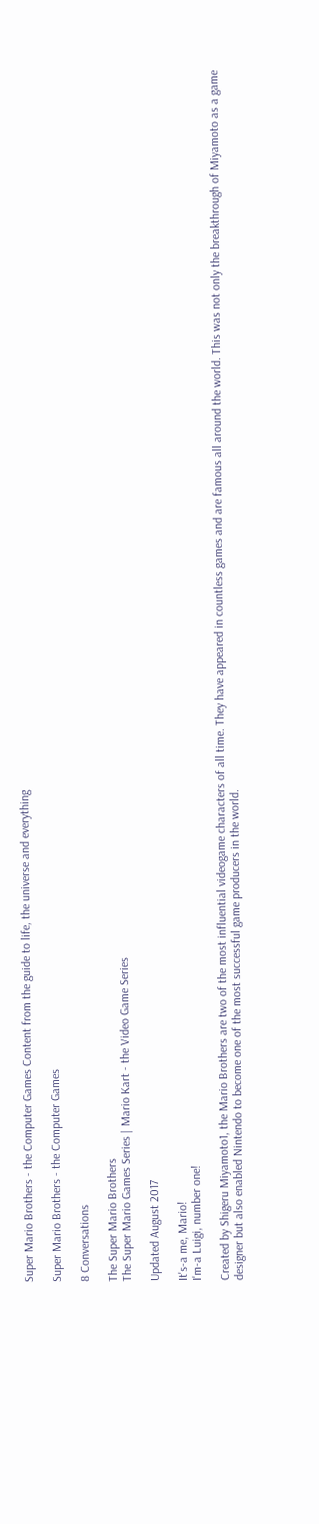Super Mario Brothers - the Computer Games Content from the guide to life, the universe and everything

Super Mario Brothers - the Computer Games

8 Conversations

The Super Mario Brothers
The Super Mario Games Series | Mario Kart - the Video Game Series

Updated August 2017

It's-a me, Mario!
I'm-a Luigi, number one!

Created by Shigeru Miyamoto1, the Mario Brothers are two of the most influential videogame characters of all time. They have appeared in countless games and are famous all around the world. This was not only the breakthrough of Miyamoto as a game designer but also enabled Nintendo to become one of the most successful game producers in the world.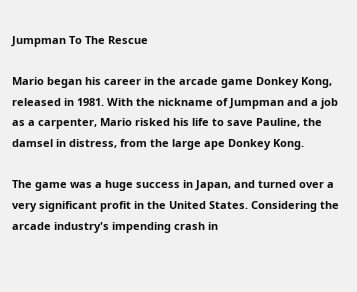Jumpman To The Rescue

Mario began his career in the arcade game Donkey Kong, released in 1981. With the nickname of Jumpman and a job as a carpenter, Mario risked his life to save Pauline, the damsel in distress, from the large ape Donkey Kong.

The game was a huge success in Japan, and turned over a very significant profit in the United States. Considering the arcade industry's impending crash in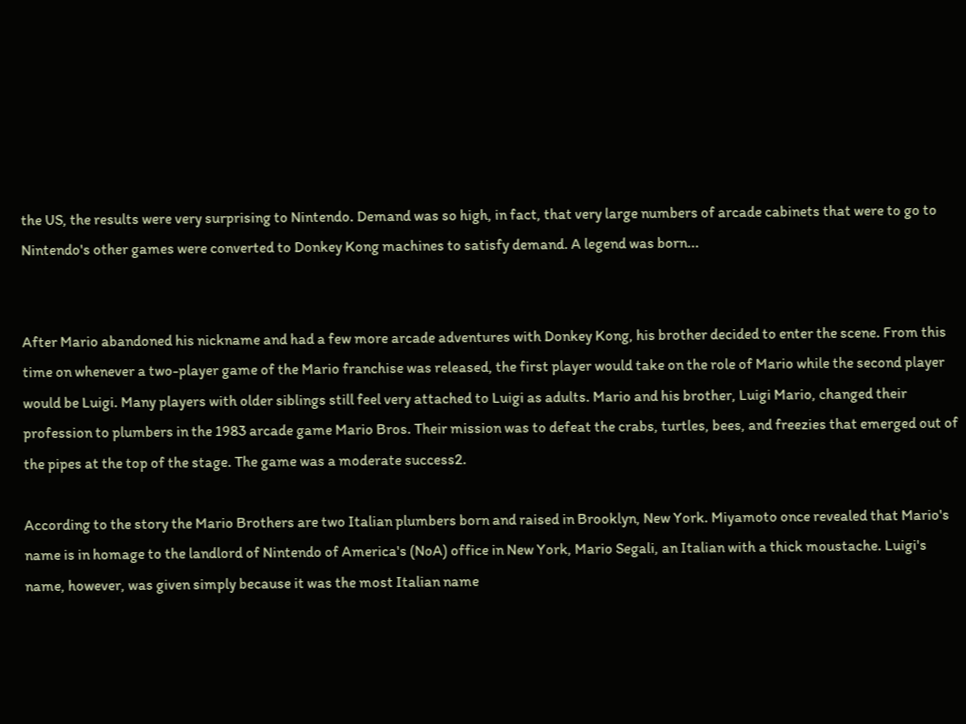the US, the results were very surprising to Nintendo. Demand was so high, in fact, that very large numbers of arcade cabinets that were to go to Nintendo's other games were converted to Donkey Kong machines to satisfy demand. A legend was born...


After Mario abandoned his nickname and had a few more arcade adventures with Donkey Kong, his brother decided to enter the scene. From this time on whenever a two-player game of the Mario franchise was released, the first player would take on the role of Mario while the second player would be Luigi. Many players with older siblings still feel very attached to Luigi as adults. Mario and his brother, Luigi Mario, changed their profession to plumbers in the 1983 arcade game Mario Bros. Their mission was to defeat the crabs, turtles, bees, and freezies that emerged out of the pipes at the top of the stage. The game was a moderate success2.

According to the story the Mario Brothers are two Italian plumbers born and raised in Brooklyn, New York. Miyamoto once revealed that Mario's name is in homage to the landlord of Nintendo of America's (NoA) office in New York, Mario Segali, an Italian with a thick moustache. Luigi's name, however, was given simply because it was the most Italian name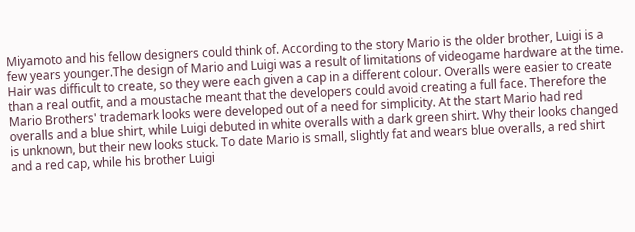Miyamoto and his fellow designers could think of. According to the story Mario is the older brother, Luigi is a few years younger.The design of Mario and Luigi was a result of limitations of videogame hardware at the time. Hair was difficult to create, so they were each given a cap in a different colour. Overalls were easier to create than a real outfit, and a moustache meant that the developers could avoid creating a full face. Therefore the Mario Brothers' trademark looks were developed out of a need for simplicity. At the start Mario had red overalls and a blue shirt, while Luigi debuted in white overalls with a dark green shirt. Why their looks changed is unknown, but their new looks stuck. To date Mario is small, slightly fat and wears blue overalls, a red shirt and a red cap, while his brother Luigi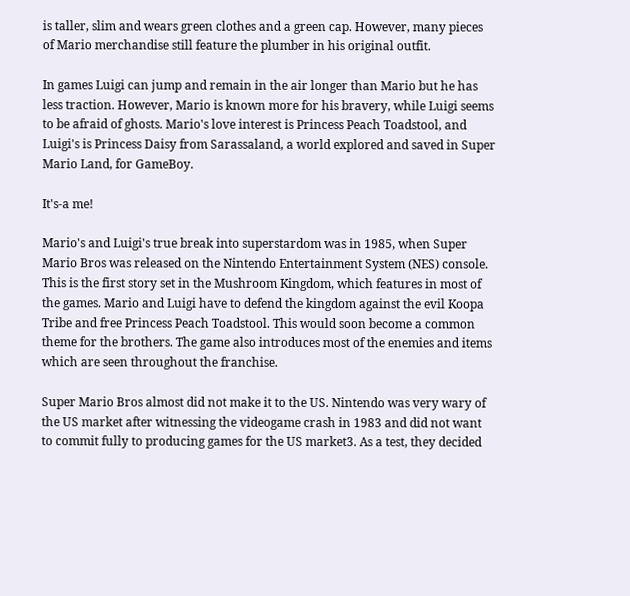is taller, slim and wears green clothes and a green cap. However, many pieces of Mario merchandise still feature the plumber in his original outfit.

In games Luigi can jump and remain in the air longer than Mario but he has less traction. However, Mario is known more for his bravery, while Luigi seems to be afraid of ghosts. Mario's love interest is Princess Peach Toadstool, and Luigi's is Princess Daisy from Sarassaland, a world explored and saved in Super Mario Land, for GameBoy.

It's-a me!

Mario's and Luigi's true break into superstardom was in 1985, when Super Mario Bros was released on the Nintendo Entertainment System (NES) console. This is the first story set in the Mushroom Kingdom, which features in most of the games. Mario and Luigi have to defend the kingdom against the evil Koopa Tribe and free Princess Peach Toadstool. This would soon become a common theme for the brothers. The game also introduces most of the enemies and items which are seen throughout the franchise.

Super Mario Bros almost did not make it to the US. Nintendo was very wary of the US market after witnessing the videogame crash in 1983 and did not want to commit fully to producing games for the US market3. As a test, they decided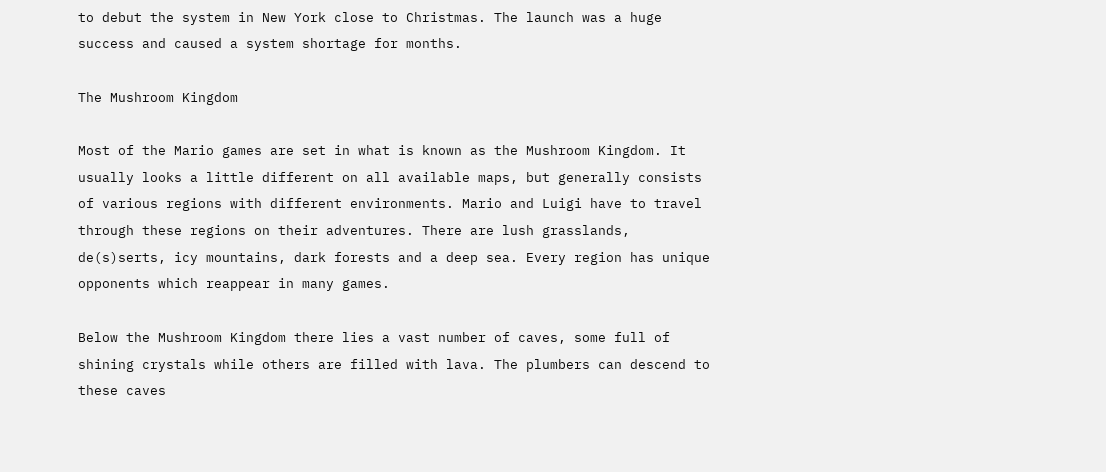to debut the system in New York close to Christmas. The launch was a huge success and caused a system shortage for months.

The Mushroom Kingdom

Most of the Mario games are set in what is known as the Mushroom Kingdom. It usually looks a little different on all available maps, but generally consists of various regions with different environments. Mario and Luigi have to travel through these regions on their adventures. There are lush grasslands, de(s)serts, icy mountains, dark forests and a deep sea. Every region has unique opponents which reappear in many games.

Below the Mushroom Kingdom there lies a vast number of caves, some full of shining crystals while others are filled with lava. The plumbers can descend to these caves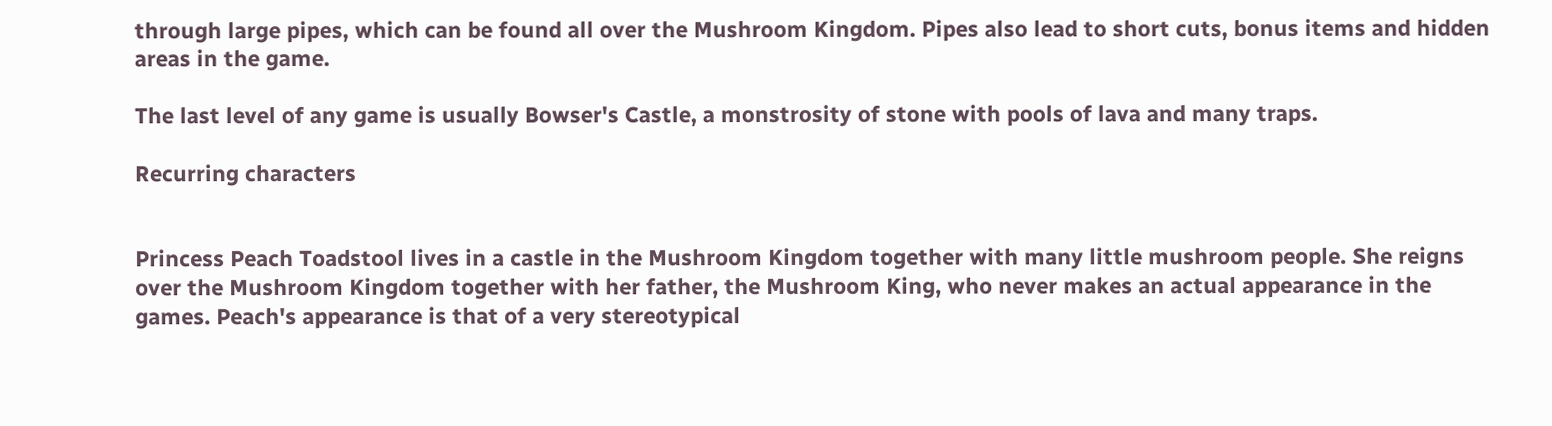through large pipes, which can be found all over the Mushroom Kingdom. Pipes also lead to short cuts, bonus items and hidden areas in the game.

The last level of any game is usually Bowser's Castle, a monstrosity of stone with pools of lava and many traps.

Recurring characters


Princess Peach Toadstool lives in a castle in the Mushroom Kingdom together with many little mushroom people. She reigns over the Mushroom Kingdom together with her father, the Mushroom King, who never makes an actual appearance in the games. Peach's appearance is that of a very stereotypical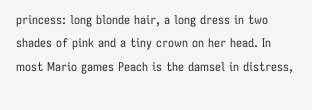princess: long blonde hair, a long dress in two shades of pink and a tiny crown on her head. In most Mario games Peach is the damsel in distress,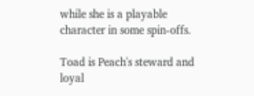while she is a playable character in some spin-offs.

Toad is Peach's steward and loyal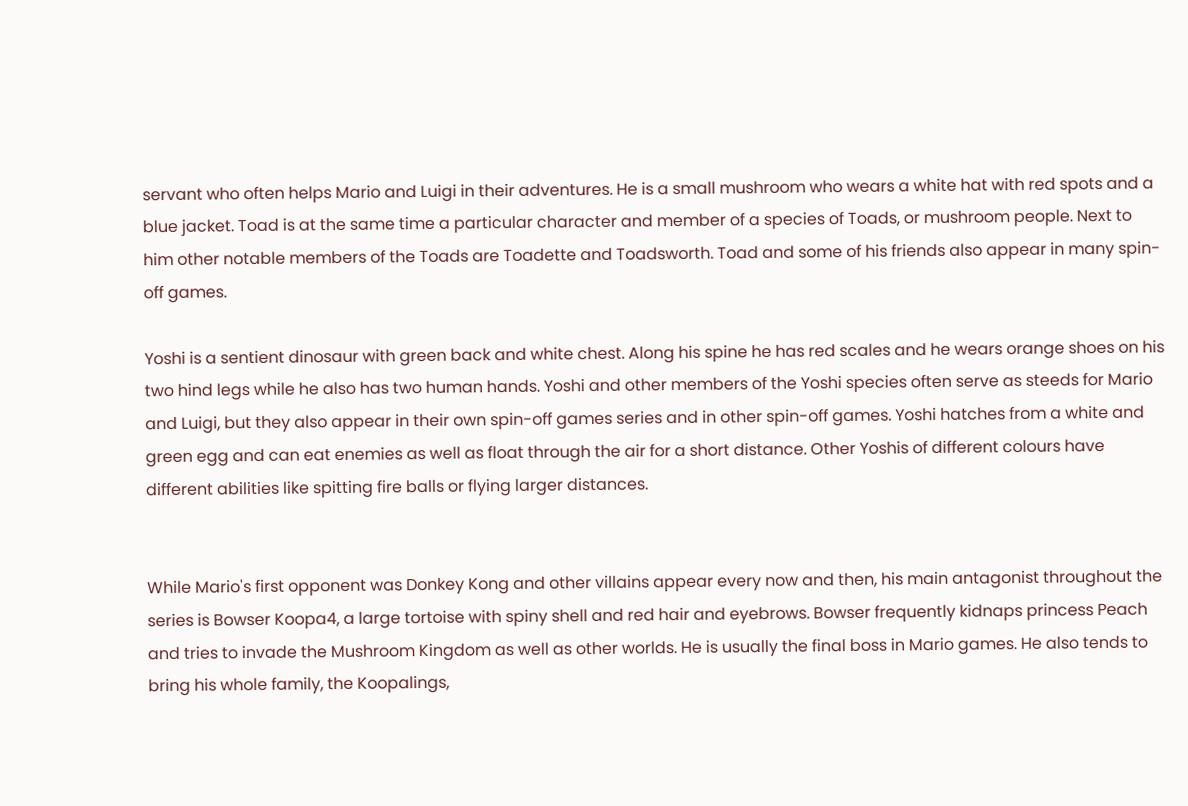servant who often helps Mario and Luigi in their adventures. He is a small mushroom who wears a white hat with red spots and a blue jacket. Toad is at the same time a particular character and member of a species of Toads, or mushroom people. Next to him other notable members of the Toads are Toadette and Toadsworth. Toad and some of his friends also appear in many spin-off games.

Yoshi is a sentient dinosaur with green back and white chest. Along his spine he has red scales and he wears orange shoes on his two hind legs while he also has two human hands. Yoshi and other members of the Yoshi species often serve as steeds for Mario and Luigi, but they also appear in their own spin-off games series and in other spin-off games. Yoshi hatches from a white and green egg and can eat enemies as well as float through the air for a short distance. Other Yoshis of different colours have different abilities like spitting fire balls or flying larger distances.


While Mario's first opponent was Donkey Kong and other villains appear every now and then, his main antagonist throughout the series is Bowser Koopa4, a large tortoise with spiny shell and red hair and eyebrows. Bowser frequently kidnaps princess Peach and tries to invade the Mushroom Kingdom as well as other worlds. He is usually the final boss in Mario games. He also tends to bring his whole family, the Koopalings,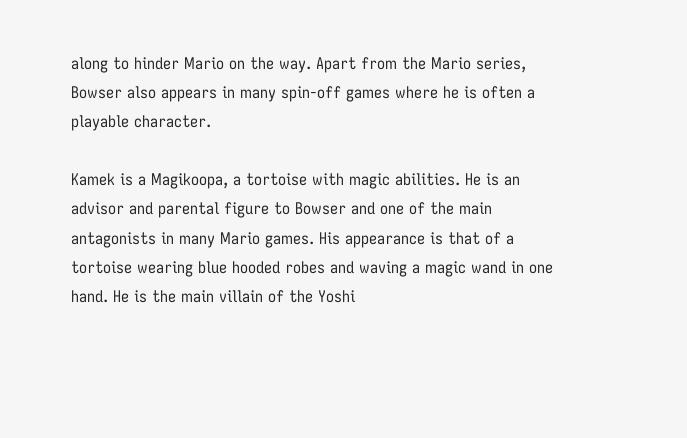along to hinder Mario on the way. Apart from the Mario series, Bowser also appears in many spin-off games where he is often a playable character.

Kamek is a Magikoopa, a tortoise with magic abilities. He is an advisor and parental figure to Bowser and one of the main antagonists in many Mario games. His appearance is that of a tortoise wearing blue hooded robes and waving a magic wand in one hand. He is the main villain of the Yoshi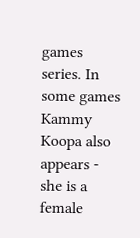games series. In some games Kammy Koopa also appears - she is a female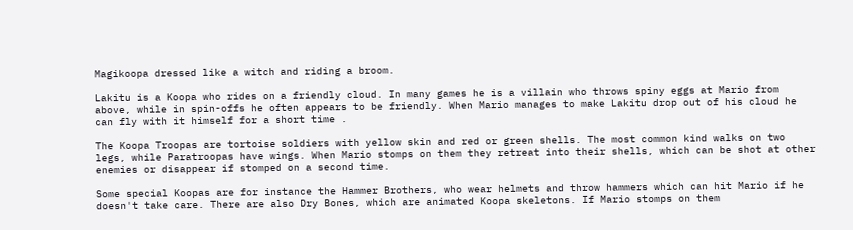Magikoopa dressed like a witch and riding a broom.

Lakitu is a Koopa who rides on a friendly cloud. In many games he is a villain who throws spiny eggs at Mario from above, while in spin-offs he often appears to be friendly. When Mario manages to make Lakitu drop out of his cloud he can fly with it himself for a short time .

The Koopa Troopas are tortoise soldiers with yellow skin and red or green shells. The most common kind walks on two legs, while Paratroopas have wings. When Mario stomps on them they retreat into their shells, which can be shot at other enemies or disappear if stomped on a second time.

Some special Koopas are for instance the Hammer Brothers, who wear helmets and throw hammers which can hit Mario if he doesn't take care. There are also Dry Bones, which are animated Koopa skeletons. If Mario stomps on them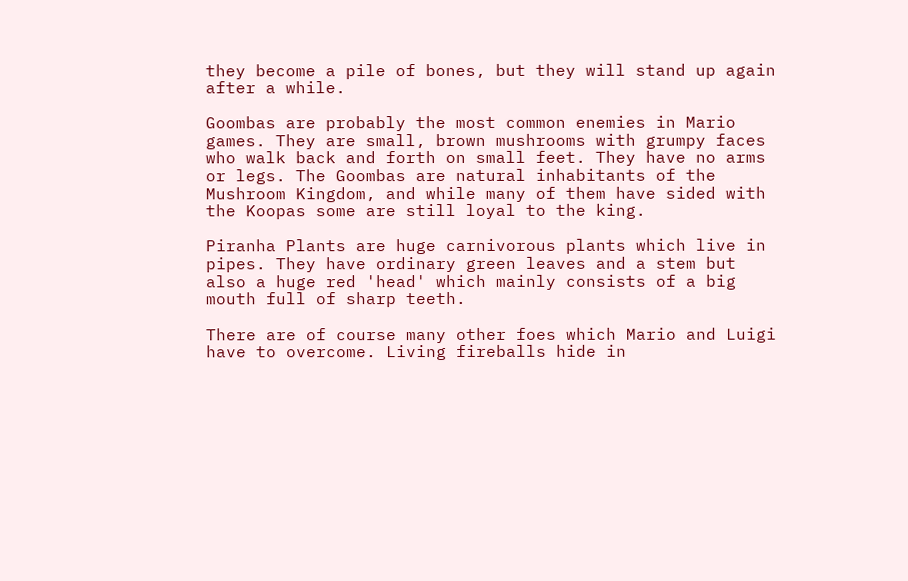they become a pile of bones, but they will stand up again after a while.

Goombas are probably the most common enemies in Mario games. They are small, brown mushrooms with grumpy faces who walk back and forth on small feet. They have no arms or legs. The Goombas are natural inhabitants of the Mushroom Kingdom, and while many of them have sided with the Koopas some are still loyal to the king.

Piranha Plants are huge carnivorous plants which live in pipes. They have ordinary green leaves and a stem but also a huge red 'head' which mainly consists of a big mouth full of sharp teeth.

There are of course many other foes which Mario and Luigi have to overcome. Living fireballs hide in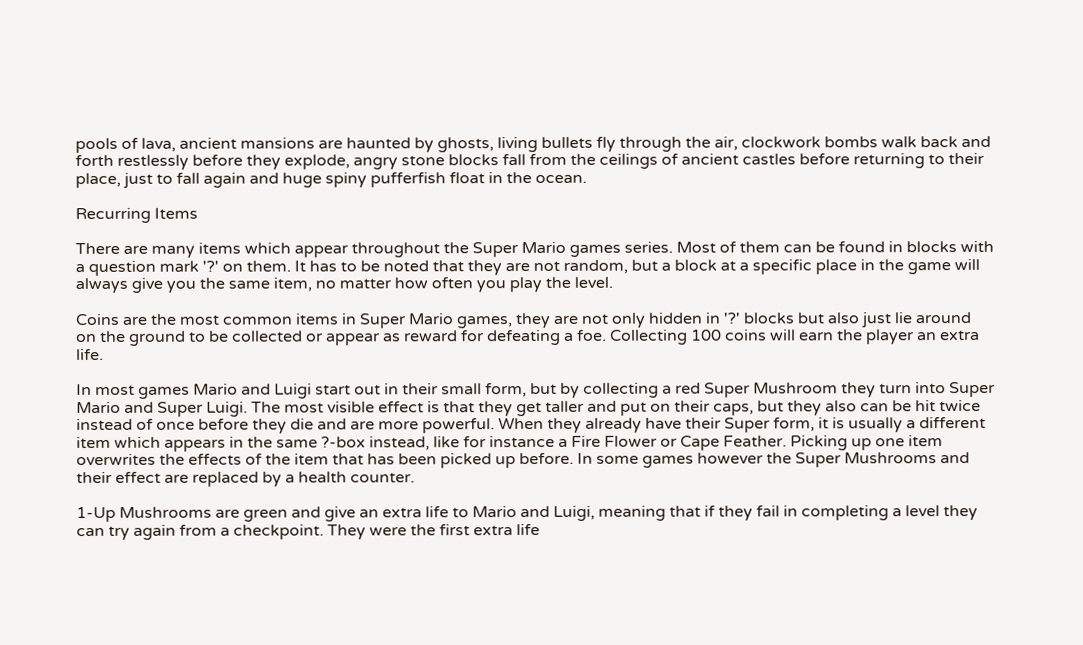pools of lava, ancient mansions are haunted by ghosts, living bullets fly through the air, clockwork bombs walk back and forth restlessly before they explode, angry stone blocks fall from the ceilings of ancient castles before returning to their place, just to fall again and huge spiny pufferfish float in the ocean.

Recurring Items

There are many items which appear throughout the Super Mario games series. Most of them can be found in blocks with a question mark '?' on them. It has to be noted that they are not random, but a block at a specific place in the game will always give you the same item, no matter how often you play the level.

Coins are the most common items in Super Mario games, they are not only hidden in '?' blocks but also just lie around on the ground to be collected or appear as reward for defeating a foe. Collecting 100 coins will earn the player an extra life.

In most games Mario and Luigi start out in their small form, but by collecting a red Super Mushroom they turn into Super Mario and Super Luigi. The most visible effect is that they get taller and put on their caps, but they also can be hit twice instead of once before they die and are more powerful. When they already have their Super form, it is usually a different item which appears in the same ?-box instead, like for instance a Fire Flower or Cape Feather. Picking up one item overwrites the effects of the item that has been picked up before. In some games however the Super Mushrooms and their effect are replaced by a health counter.

1-Up Mushrooms are green and give an extra life to Mario and Luigi, meaning that if they fail in completing a level they can try again from a checkpoint. They were the first extra life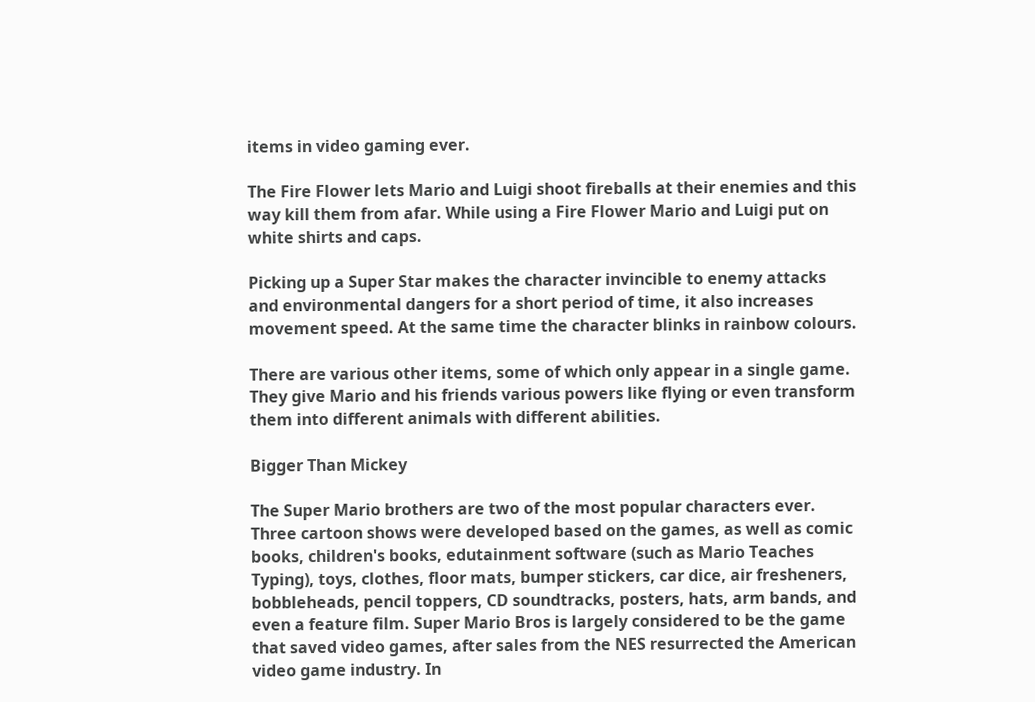items in video gaming ever.

The Fire Flower lets Mario and Luigi shoot fireballs at their enemies and this way kill them from afar. While using a Fire Flower Mario and Luigi put on white shirts and caps.

Picking up a Super Star makes the character invincible to enemy attacks and environmental dangers for a short period of time, it also increases movement speed. At the same time the character blinks in rainbow colours.

There are various other items, some of which only appear in a single game. They give Mario and his friends various powers like flying or even transform them into different animals with different abilities.

Bigger Than Mickey

The Super Mario brothers are two of the most popular characters ever. Three cartoon shows were developed based on the games, as well as comic books, children's books, edutainment software (such as Mario Teaches Typing), toys, clothes, floor mats, bumper stickers, car dice, air fresheners, bobbleheads, pencil toppers, CD soundtracks, posters, hats, arm bands, and even a feature film. Super Mario Bros is largely considered to be the game that saved video games, after sales from the NES resurrected the American video game industry. In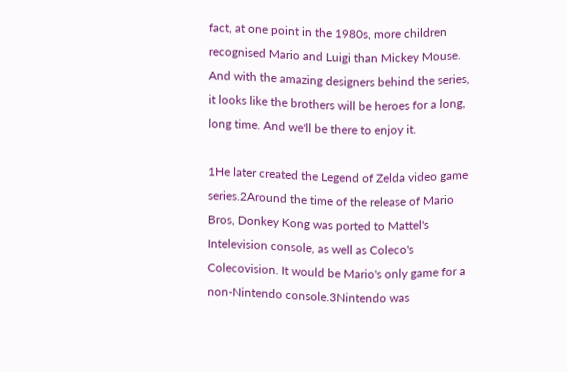fact, at one point in the 1980s, more children recognised Mario and Luigi than Mickey Mouse. And with the amazing designers behind the series, it looks like the brothers will be heroes for a long, long time. And we'll be there to enjoy it.

1He later created the Legend of Zelda video game series.2Around the time of the release of Mario Bros, Donkey Kong was ported to Mattel's Intelevision console, as well as Coleco's Colecovision. It would be Mario's only game for a non-Nintendo console.3Nintendo was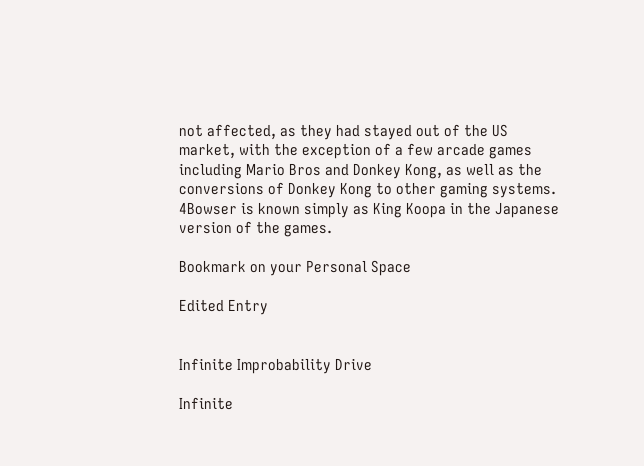not affected, as they had stayed out of the US market, with the exception of a few arcade games including Mario Bros and Donkey Kong, as well as the conversions of Donkey Kong to other gaming systems. 4Bowser is known simply as King Koopa in the Japanese version of the games.

Bookmark on your Personal Space

Edited Entry


Infinite Improbability Drive

Infinite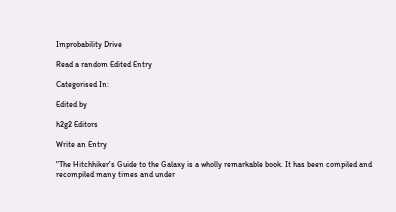Improbability Drive

Read a random Edited Entry

Categorised In:

Edited by

h2g2 Editors

Write an Entry

"The Hitchhiker's Guide to the Galaxy is a wholly remarkable book. It has been compiled and recompiled many times and under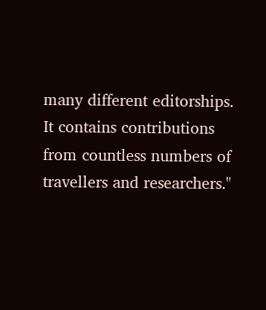many different editorships. It contains contributions from countless numbers of travellers and researchers."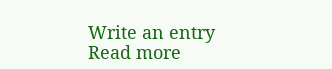Write an entry
Read more